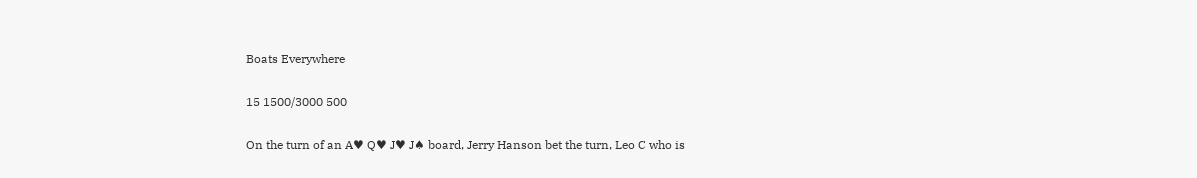Boats Everywhere

15 1500/3000 500

On the turn of an A♥ Q♥ J♥ J♠ board, Jerry Hanson bet the turn, Leo C who is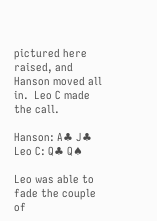pictured here raised, and Hanson moved all in.  Leo C made the call.

Hanson: A♣ J♣
Leo C: Q♣ Q♠

Leo was able to fade the couple of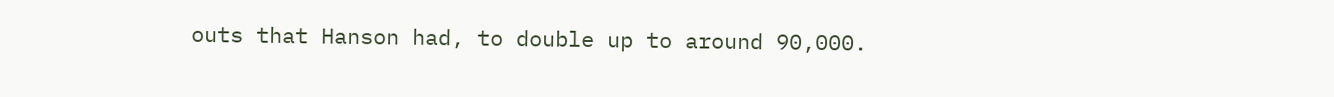outs that Hanson had, to double up to around 90,000.